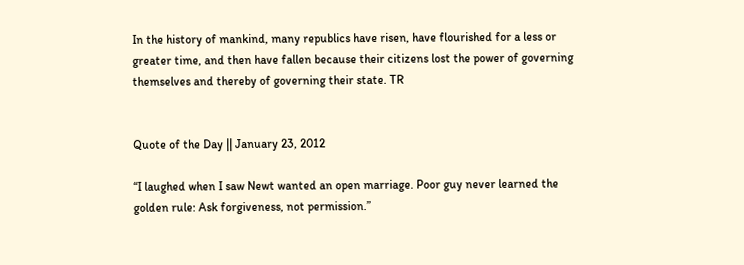In the history of mankind, many republics have risen, have flourished for a less or greater time, and then have fallen because their citizens lost the power of governing themselves and thereby of governing their state. TR


Quote of the Day || January 23, 2012

“I laughed when I saw Newt wanted an open marriage. Poor guy never learned the golden rule: Ask forgiveness, not permission.”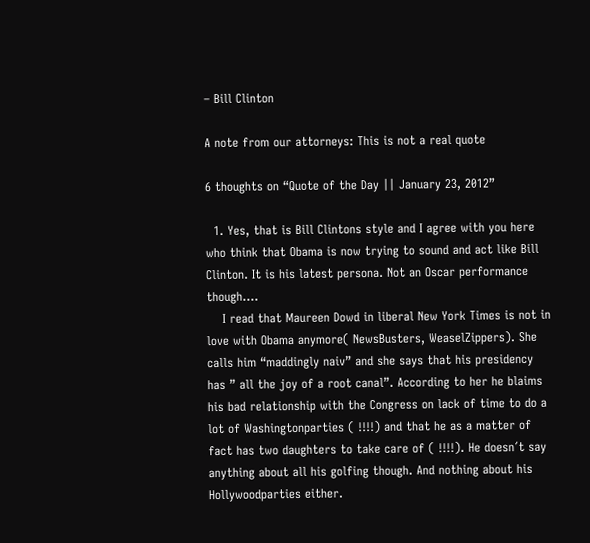– Bill Clinton

A note from our attorneys: This is not a real quote

6 thoughts on “Quote of the Day || January 23, 2012”

  1. Yes, that is Bill Clintons style and I agree with you here who think that Obama is now trying to sound and act like Bill Clinton. It is his latest persona. Not an Oscar performance though….
    I read that Maureen Dowd in liberal New York Times is not in love with Obama anymore( NewsBusters, WeaselZippers). She calls him “maddingly naiv” and she says that his presidency has ” all the joy of a root canal”. According to her he blaims his bad relationship with the Congress on lack of time to do a lot of Washingtonparties ( !!!!) and that he as a matter of fact has two daughters to take care of ( !!!!). He doesn´t say anything about all his golfing though. And nothing about his Hollywoodparties either.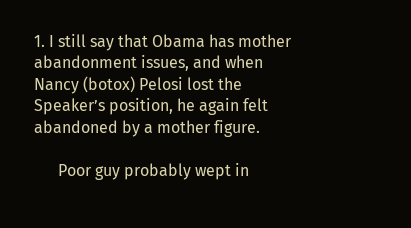1. I still say that Obama has mother abandonment issues, and when Nancy (botox) Pelosi lost the Speaker’s position, he again felt abandoned by a mother figure.

      Poor guy probably wept in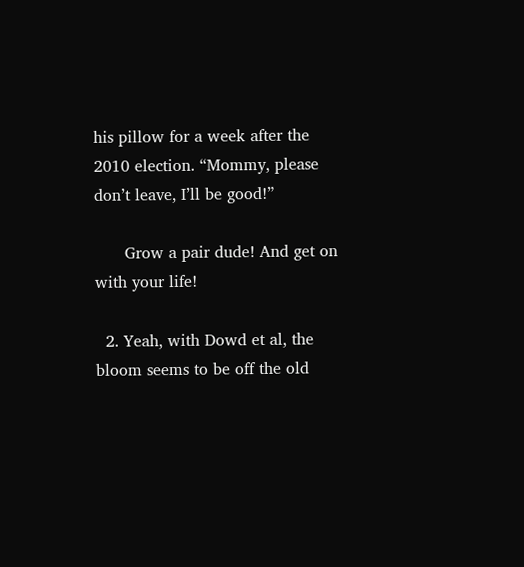his pillow for a week after the 2010 election. “Mommy, please don’t leave, I’ll be good!”

      Grow a pair dude! And get on with your life!

  2. Yeah, with Dowd et al, the bloom seems to be off the old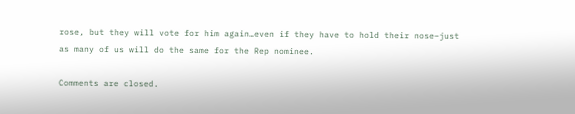rose, but they will vote for him again…even if they have to hold their nose–just as many of us will do the same for the Rep nominee.

Comments are closed.